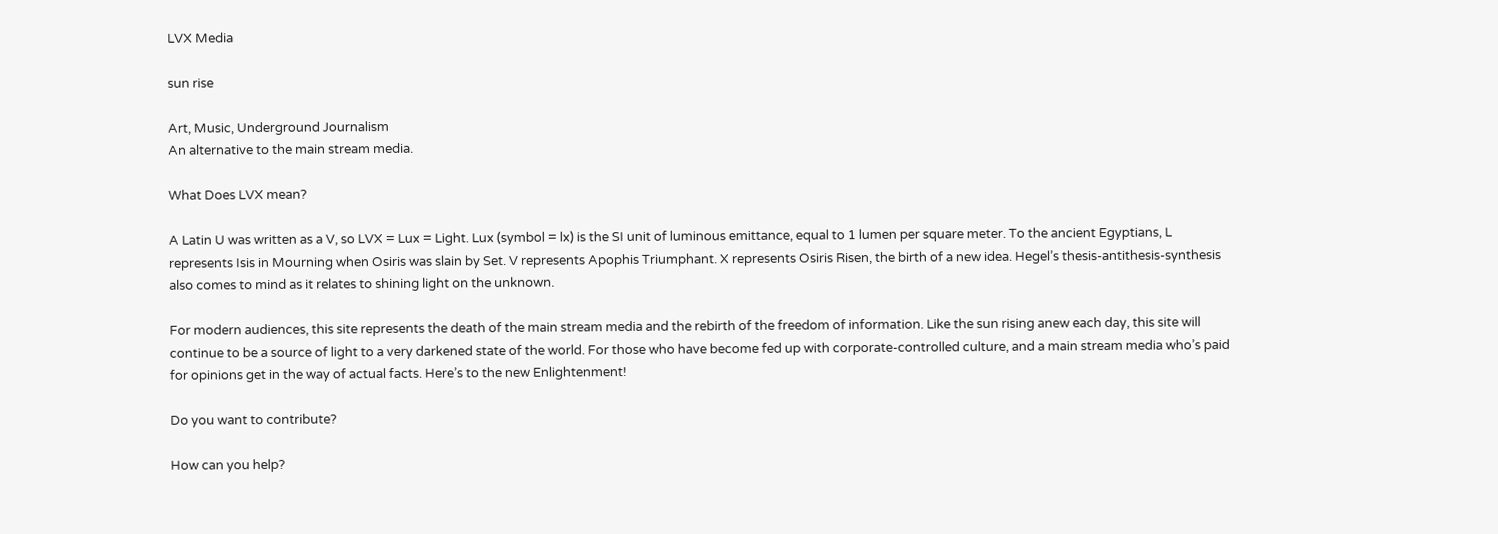LVX Media

sun rise

Art, Music, Underground Journalism
An alternative to the main stream media.

What Does LVX mean?

A Latin U was written as a V, so LVX = Lux = Light. Lux (symbol = lx) is the SI unit of luminous emittance, equal to 1 lumen per square meter. To the ancient Egyptians, L represents Isis in Mourning when Osiris was slain by Set. V represents Apophis Triumphant. X represents Osiris Risen, the birth of a new idea. Hegel’s thesis-antithesis-synthesis also comes to mind as it relates to shining light on the unknown.

For modern audiences, this site represents the death of the main stream media and the rebirth of the freedom of information. Like the sun rising anew each day, this site will continue to be a source of light to a very darkened state of the world. For those who have become fed up with corporate-controlled culture, and a main stream media who’s paid for opinions get in the way of actual facts. Here’s to the new Enlightenment!

Do you want to contribute?

How can you help?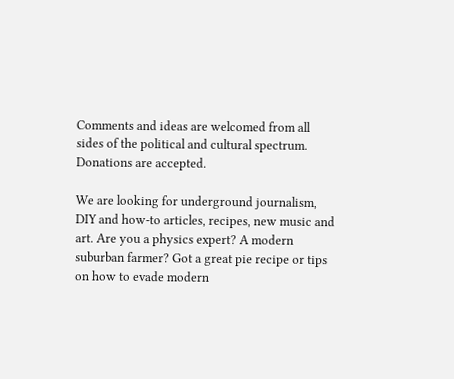Comments and ideas are welcomed from all sides of the political and cultural spectrum. Donations are accepted.

We are looking for underground journalism, DIY and how-to articles, recipes, new music and art. Are you a physics expert? A modern suburban farmer? Got a great pie recipe or tips on how to evade modern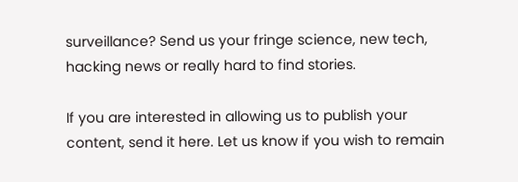surveillance? Send us your fringe science, new tech, hacking news or really hard to find stories.

If you are interested in allowing us to publish your content, send it here. Let us know if you wish to remain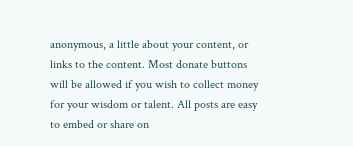anonymous, a little about your content, or links to the content. Most donate buttons will be allowed if you wish to collect money for your wisdom or talent. All posts are easy to embed or share on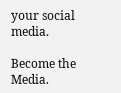your social media.

Become the Media.